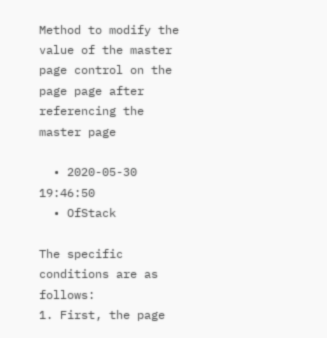Method to modify the value of the master page control on the page page after referencing the master page

  • 2020-05-30 19:46:50
  • OfStack

The specific conditions are as follows:
1. First, the page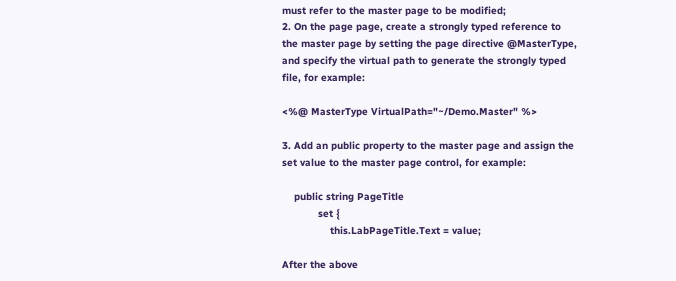must refer to the master page to be modified;
2. On the page page, create a strongly typed reference to the master page by setting the page directive @MasterType, and specify the virtual path to generate the strongly typed file, for example:

<%@ MasterType VirtualPath="~/Demo.Master" %>

3. Add an public property to the master page and assign the set value to the master page control, for example:

    public string PageTitle
            set {
                this.LabPageTitle.Text = value;

After the above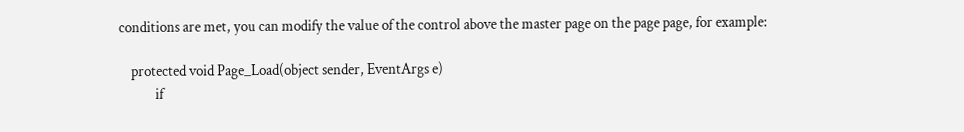conditions are met, you can modify the value of the control above the master page on the page page, for example:

    protected void Page_Load(object sender, EventArgs e)
            if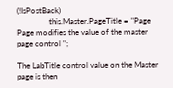(!IsPostBack)
                this.Master.PageTitle = "Page Page modifies the value of the master page control ";

The LabTitle control value on the Master page is then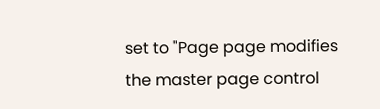set to "Page page modifies the master page control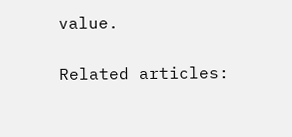value.

Related articles: